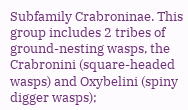Subfamily Crabroninae. This group includes 2 tribes of ground-nesting wasps, the Crabronini (square-headed wasps) and Oxybelini (spiny digger wasps);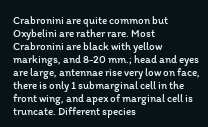Crabronini are quite common but Oxybelini are rather rare. Most Crabronini are black with yellow markings, and 8-20 mm.; head and eyes are large, antennae rise very low on face, there is only 1 submarginal cell in the front wing, and apex of marginal cell is truncate. Different species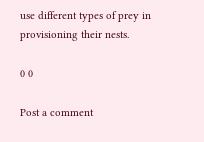use different types of prey in provisioning their nests.

0 0

Post a comment